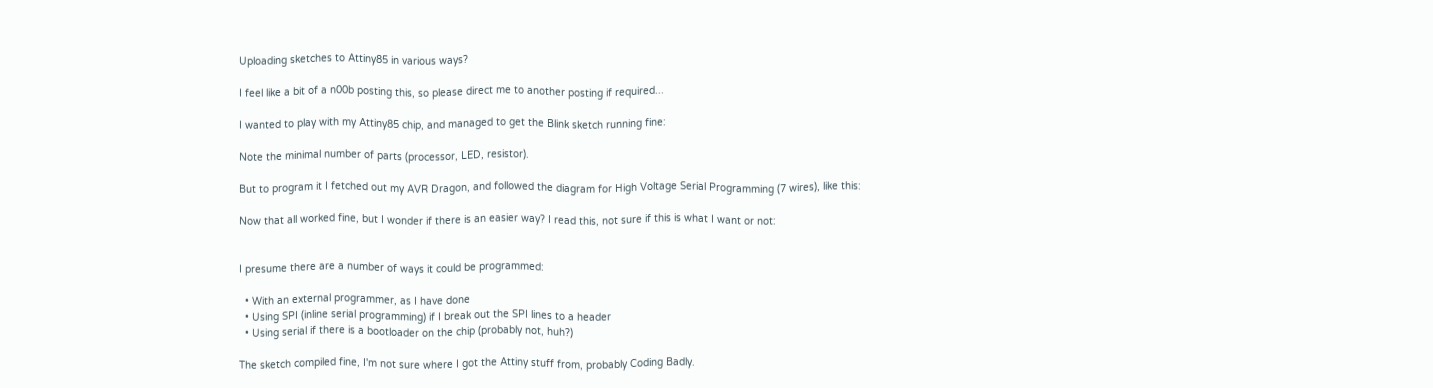Uploading sketches to Attiny85 in various ways?

I feel like a bit of a n00b posting this, so please direct me to another posting if required...

I wanted to play with my Attiny85 chip, and managed to get the Blink sketch running fine:

Note the minimal number of parts (processor, LED, resistor).

But to program it I fetched out my AVR Dragon, and followed the diagram for High Voltage Serial Programming (7 wires), like this:

Now that all worked fine, but I wonder if there is an easier way? I read this, not sure if this is what I want or not:


I presume there are a number of ways it could be programmed:

  • With an external programmer, as I have done
  • Using SPI (inline serial programming) if I break out the SPI lines to a header
  • Using serial if there is a bootloader on the chip (probably not, huh?)

The sketch compiled fine, I'm not sure where I got the Attiny stuff from, probably Coding Badly.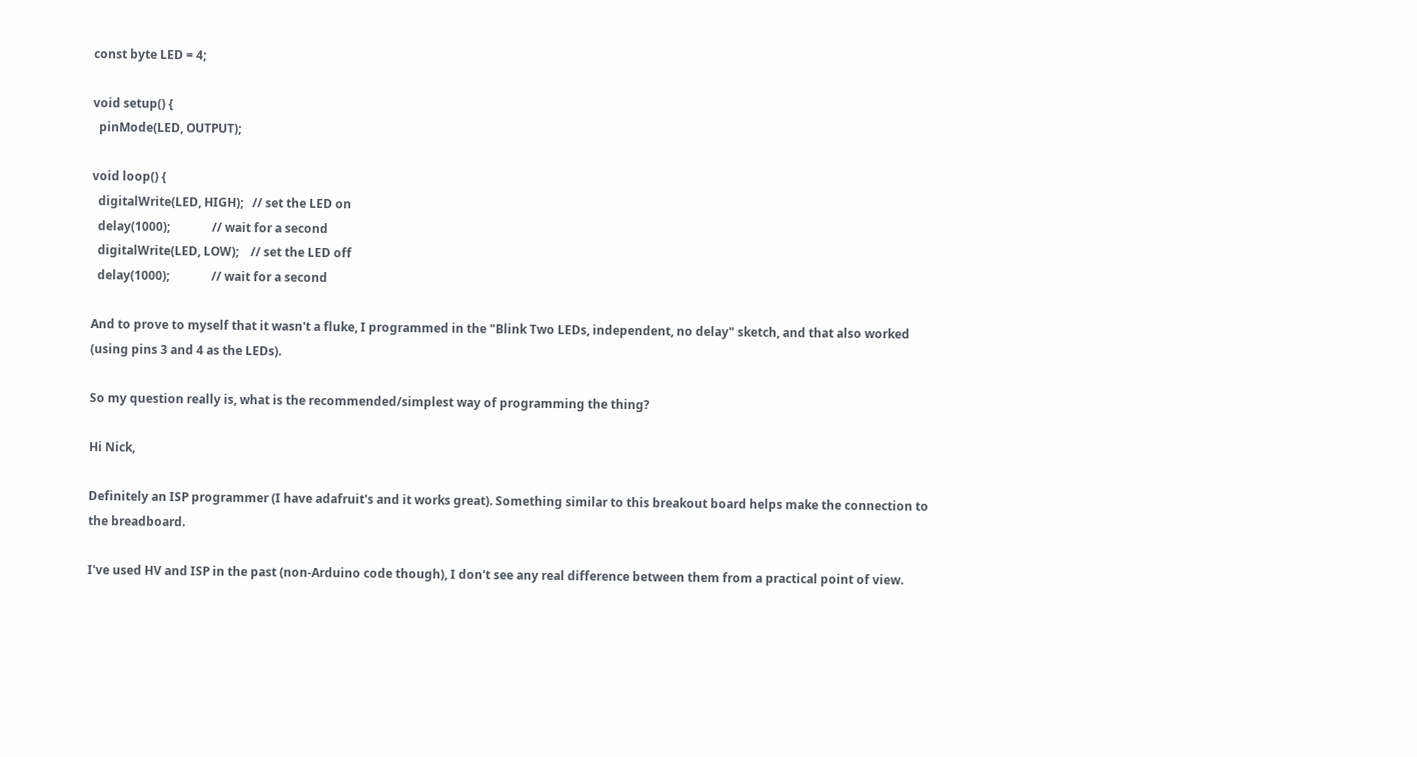const byte LED = 4;

void setup() {
  pinMode(LED, OUTPUT);

void loop() {
  digitalWrite(LED, HIGH);   // set the LED on
  delay(1000);              // wait for a second
  digitalWrite(LED, LOW);    // set the LED off
  delay(1000);              // wait for a second

And to prove to myself that it wasn't a fluke, I programmed in the "Blink Two LEDs, independent, no delay" sketch, and that also worked (using pins 3 and 4 as the LEDs).

So my question really is, what is the recommended/simplest way of programming the thing?

Hi Nick,

Definitely an ISP programmer (I have adafruit's and it works great). Something similar to this breakout board helps make the connection to the breadboard.

I've used HV and ISP in the past (non-Arduino code though), I don't see any real difference between them from a practical point of view.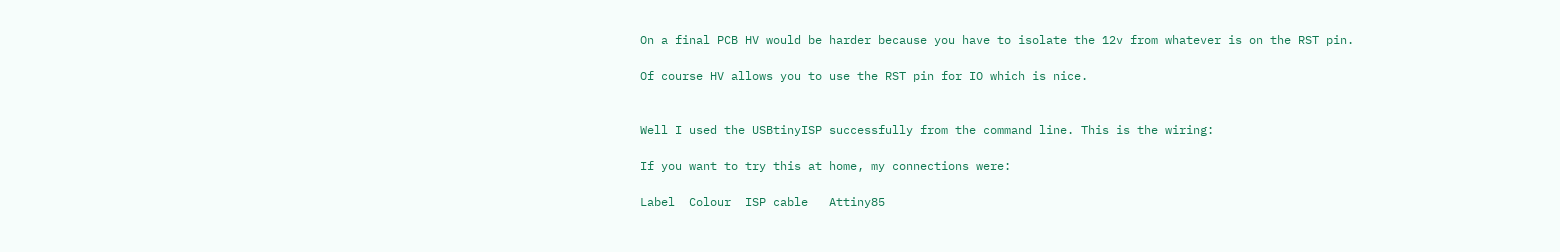On a final PCB HV would be harder because you have to isolate the 12v from whatever is on the RST pin.

Of course HV allows you to use the RST pin for IO which is nice.


Well I used the USBtinyISP successfully from the command line. This is the wiring:

If you want to try this at home, my connections were:

Label  Colour  ISP cable   Attiny85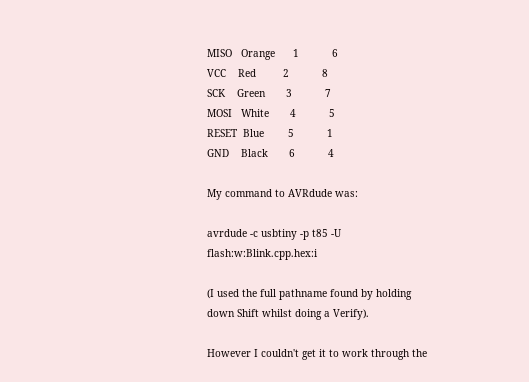MISO   Orange      1           6
VCC    Red         2           8
SCK    Green       3           7
MOSI   White       4           5
RESET  Blue        5           1
GND    Black       6           4

My command to AVRdude was:

avrdude -c usbtiny -p t85 -U flash:w:Blink.cpp.hex:i

(I used the full pathname found by holding down Shift whilst doing a Verify).

However I couldn't get it to work through the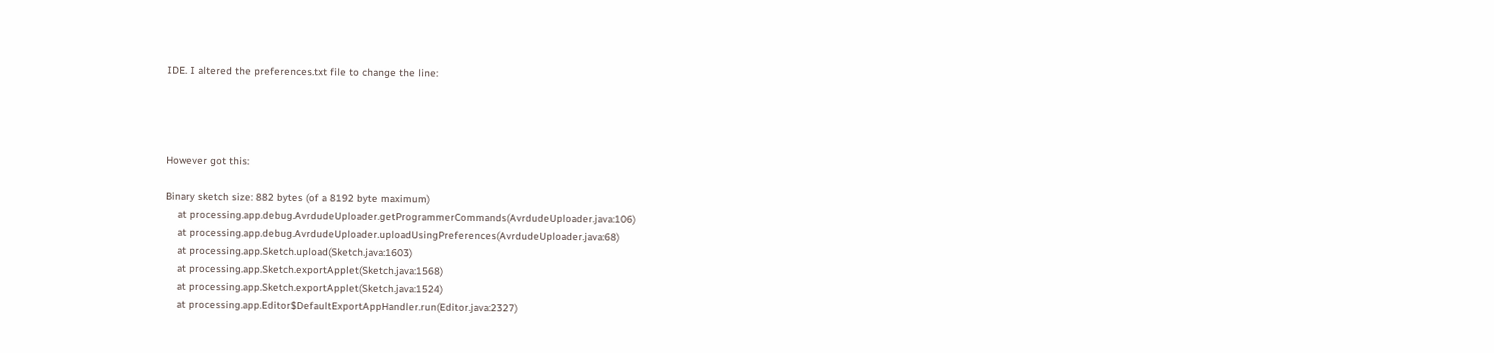IDE. I altered the preferences.txt file to change the line:




However got this:

Binary sketch size: 882 bytes (of a 8192 byte maximum)
    at processing.app.debug.AvrdudeUploader.getProgrammerCommands(AvrdudeUploader.java:106)
    at processing.app.debug.AvrdudeUploader.uploadUsingPreferences(AvrdudeUploader.java:68)
    at processing.app.Sketch.upload(Sketch.java:1603)
    at processing.app.Sketch.exportApplet(Sketch.java:1568)
    at processing.app.Sketch.exportApplet(Sketch.java:1524)
    at processing.app.Editor$DefaultExportAppHandler.run(Editor.java:2327)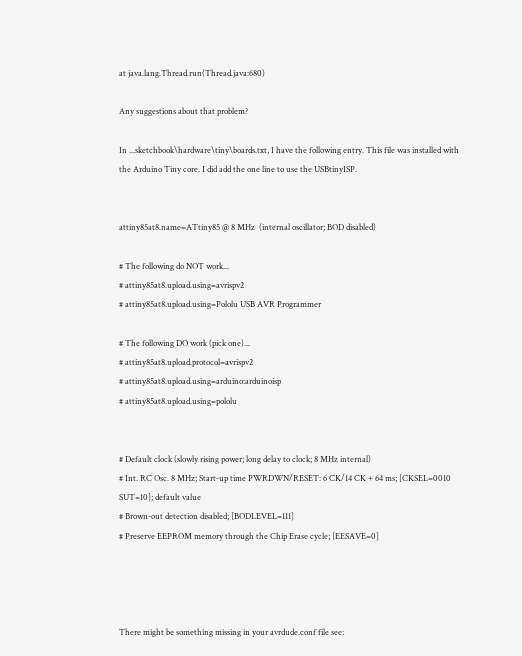at java.lang.Thread.run(Thread.java:680)

Any suggestions about that problem?

In ...sketchbook\hardware\tiny\boards.txt, I have the following entry. This file was installed with the Arduino Tiny core. I did add the one line to use the USBtinyISP.


attiny85at8.name=ATtiny85 @ 8 MHz  (internal oscillator; BOD disabled)

# The following do NOT work...
# attiny85at8.upload.using=avrispv2
# attiny85at8.upload.using=Pololu USB AVR Programmer

# The following DO work (pick one)...
# attiny85at8.upload.protocol=avrispv2
# attiny85at8.upload.using=arduino:arduinoisp
# attiny85at8.upload.using=pololu


# Default clock (slowly rising power; long delay to clock; 8 MHz internal)
# Int. RC Osc. 8 MHz; Start-up time PWRDWN/RESET: 6 CK/14 CK + 64 ms; [CKSEL=0010 SUT=10]; default value
# Brown-out detection disabled; [BODLEVEL=111]
# Preserve EEPROM memory through the Chip Erase cycle; [EESAVE=0]




There might be something missing in your avrdude.conf file see: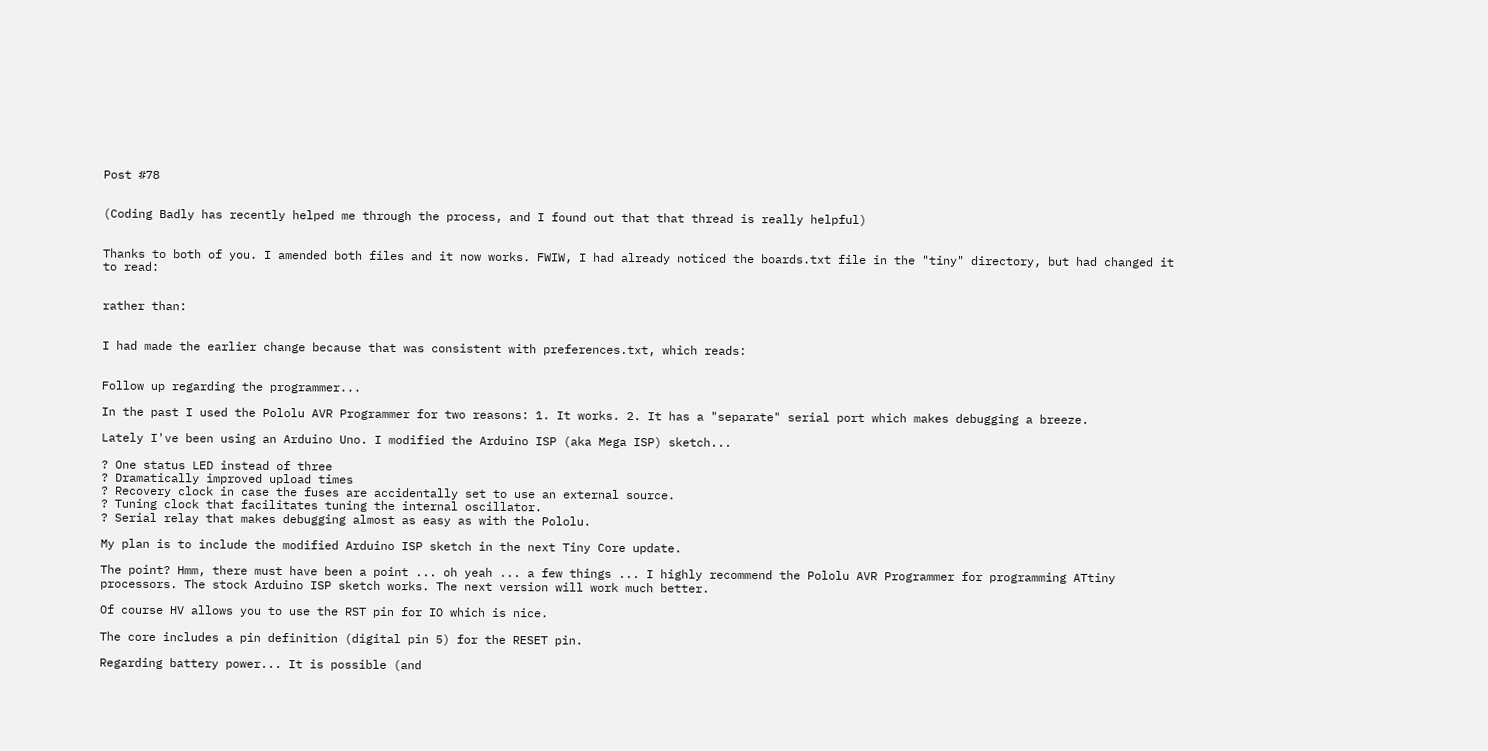Post #78


(Coding Badly has recently helped me through the process, and I found out that that thread is really helpful)


Thanks to both of you. I amended both files and it now works. FWIW, I had already noticed the boards.txt file in the "tiny" directory, but had changed it to read:


rather than:


I had made the earlier change because that was consistent with preferences.txt, which reads:


Follow up regarding the programmer...

In the past I used the Pololu AVR Programmer for two reasons: 1. It works. 2. It has a "separate" serial port which makes debugging a breeze.

Lately I've been using an Arduino Uno. I modified the Arduino ISP (aka Mega ISP) sketch...

? One status LED instead of three
? Dramatically improved upload times
? Recovery clock in case the fuses are accidentally set to use an external source.
? Tuning clock that facilitates tuning the internal oscillator.
? Serial relay that makes debugging almost as easy as with the Pololu.

My plan is to include the modified Arduino ISP sketch in the next Tiny Core update.

The point? Hmm, there must have been a point ... oh yeah ... a few things ... I highly recommend the Pololu AVR Programmer for programming ATtiny processors. The stock Arduino ISP sketch works. The next version will work much better.

Of course HV allows you to use the RST pin for IO which is nice.

The core includes a pin definition (digital pin 5) for the RESET pin.

Regarding battery power... It is possible (and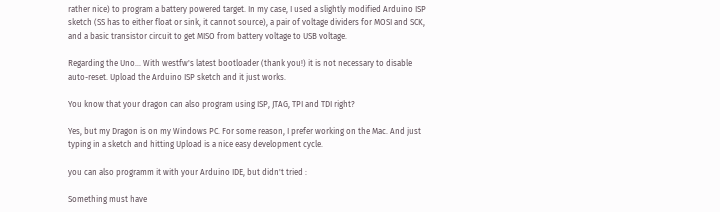rather nice) to program a battery powered target. In my case, I used a slightly modified Arduino ISP sketch (SS has to either float or sink, it cannot source), a pair of voltage dividers for MOSI and SCK, and a basic transistor circuit to get MISO from battery voltage to USB voltage.

Regarding the Uno... With westfw's latest bootloader (thank you!) it is not necessary to disable auto-reset. Upload the Arduino ISP sketch and it just works.

You know that your dragon can also program using ISP, JTAG, TPI and TDI right?

Yes, but my Dragon is on my Windows PC. For some reason, I prefer working on the Mac. And just typing in a sketch and hitting Upload is a nice easy development cycle.

you can also programm it with your Arduino IDE, but didn't tried :

Something must have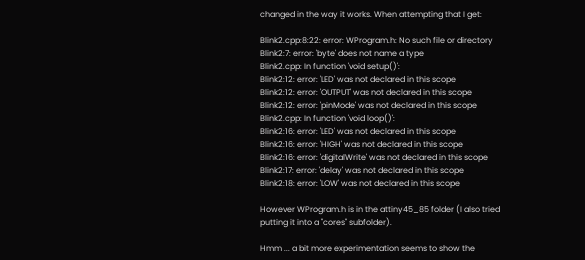changed in the way it works. When attempting that I get:

Blink2.cpp:8:22: error: WProgram.h: No such file or directory
Blink2:7: error: 'byte' does not name a type
Blink2.cpp: In function 'void setup()':
Blink2:12: error: 'LED' was not declared in this scope
Blink2:12: error: 'OUTPUT' was not declared in this scope
Blink2:12: error: 'pinMode' was not declared in this scope
Blink2.cpp: In function 'void loop()':
Blink2:16: error: 'LED' was not declared in this scope
Blink2:16: error: 'HIGH' was not declared in this scope
Blink2:16: error: 'digitalWrite' was not declared in this scope
Blink2:17: error: 'delay' was not declared in this scope
Blink2:18: error: 'LOW' was not declared in this scope

However WProgram.h is in the attiny45_85 folder (I also tried putting it into a "cores" subfolder).

Hmm ... a bit more experimentation seems to show the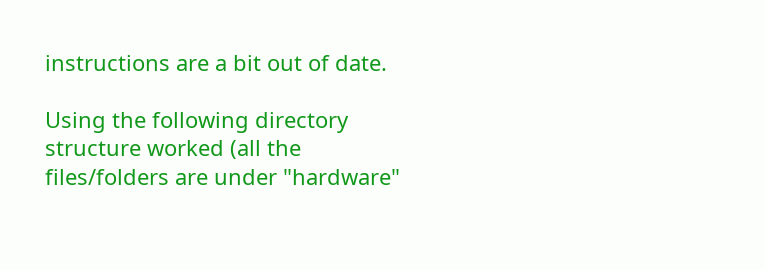instructions are a bit out of date.

Using the following directory structure worked (all the files/folders are under "hardware"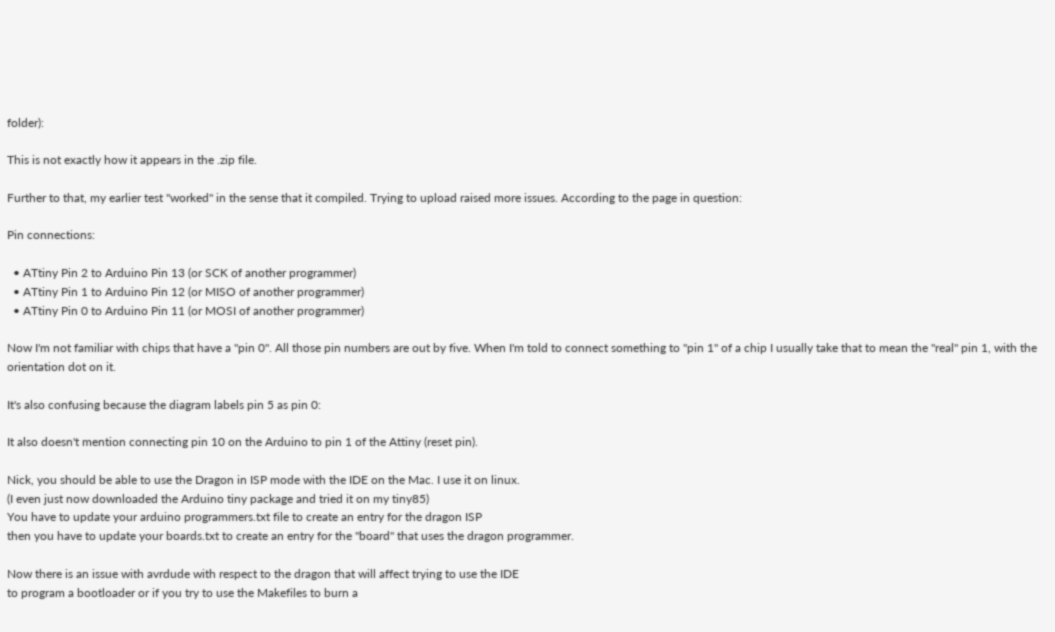folder):

This is not exactly how it appears in the .zip file.

Further to that, my earlier test "worked" in the sense that it compiled. Trying to upload raised more issues. According to the page in question:

Pin connections:

  • ATtiny Pin 2 to Arduino Pin 13 (or SCK of another programmer)
  • ATtiny Pin 1 to Arduino Pin 12 (or MISO of another programmer)
  • ATtiny Pin 0 to Arduino Pin 11 (or MOSI of another programmer)

Now I'm not familiar with chips that have a "pin 0". All those pin numbers are out by five. When I'm told to connect something to "pin 1" of a chip I usually take that to mean the "real" pin 1, with the orientation dot on it.

It's also confusing because the diagram labels pin 5 as pin 0:

It also doesn't mention connecting pin 10 on the Arduino to pin 1 of the Attiny (reset pin).

Nick, you should be able to use the Dragon in ISP mode with the IDE on the Mac. I use it on linux.
(I even just now downloaded the Arduino tiny package and tried it on my tiny85)
You have to update your arduino programmers.txt file to create an entry for the dragon ISP
then you have to update your boards.txt to create an entry for the "board" that uses the dragon programmer.

Now there is an issue with avrdude with respect to the dragon that will affect trying to use the IDE
to program a bootloader or if you try to use the Makefiles to burn a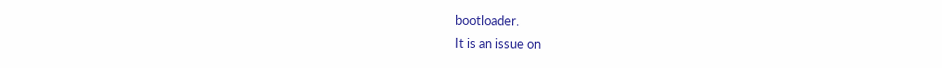bootloader.
It is an issue on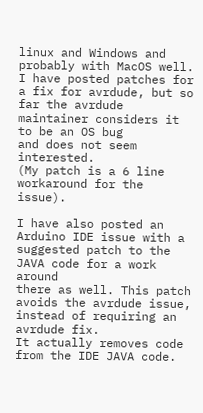linux and Windows and probably with MacOS well.
I have posted patches for a fix for avrdude, but so far the avrdude maintainer considers it to be an OS bug
and does not seem interested.
(My patch is a 6 line workaround for the issue).

I have also posted an Arduino IDE issue with a suggested patch to the JAVA code for a work around
there as well. This patch avoids the avrdude issue, instead of requiring an avrdude fix.
It actually removes code from the IDE JAVA code.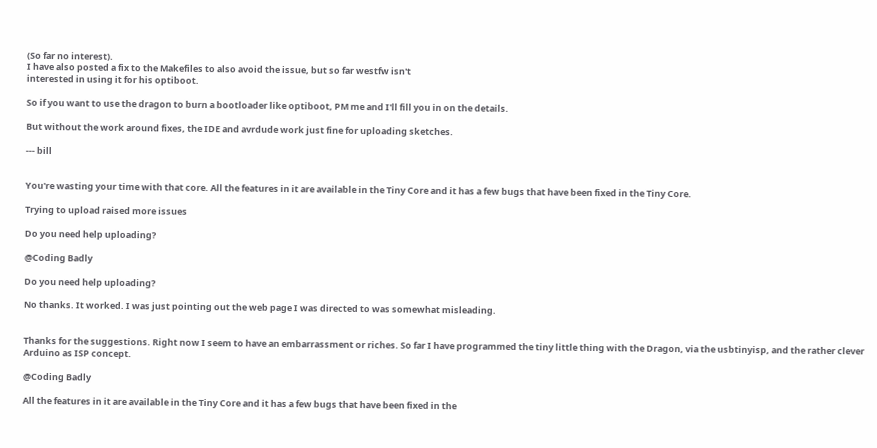(So far no interest).
I have also posted a fix to the Makefiles to also avoid the issue, but so far westfw isn't
interested in using it for his optiboot.

So if you want to use the dragon to burn a bootloader like optiboot, PM me and I'll fill you in on the details.

But without the work around fixes, the IDE and avrdude work just fine for uploading sketches.

--- bill


You're wasting your time with that core. All the features in it are available in the Tiny Core and it has a few bugs that have been fixed in the Tiny Core.

Trying to upload raised more issues

Do you need help uploading?

@Coding Badly

Do you need help uploading?

No thanks. It worked. I was just pointing out the web page I was directed to was somewhat misleading.


Thanks for the suggestions. Right now I seem to have an embarrassment or riches. So far I have programmed the tiny little thing with the Dragon, via the usbtinyisp, and the rather clever Arduino as ISP concept.

@Coding Badly

All the features in it are available in the Tiny Core and it has a few bugs that have been fixed in the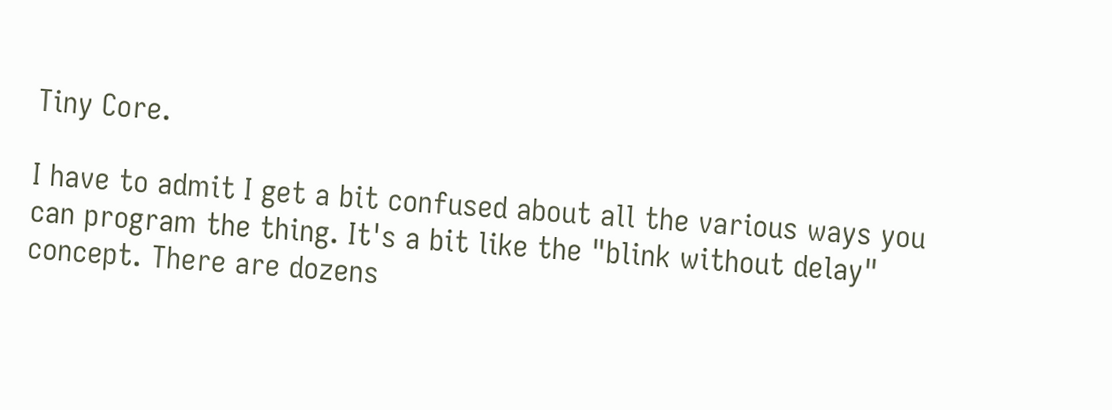Tiny Core.

I have to admit I get a bit confused about all the various ways you can program the thing. It's a bit like the "blink without delay" concept. There are dozens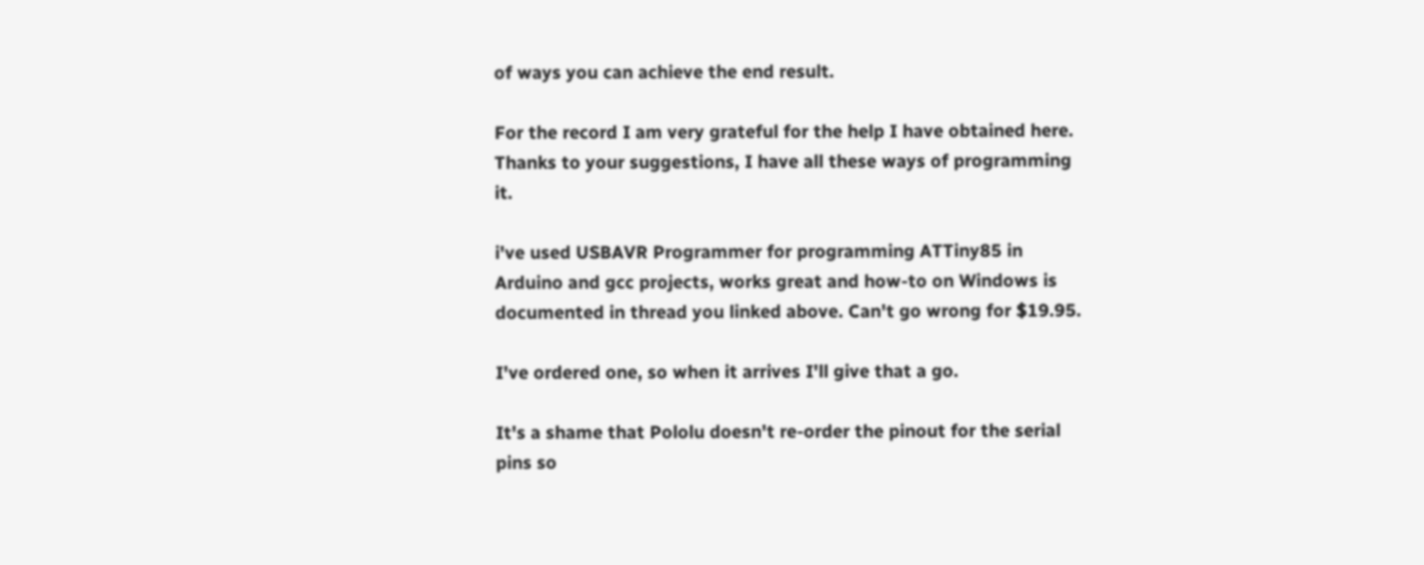of ways you can achieve the end result.

For the record I am very grateful for the help I have obtained here. Thanks to your suggestions, I have all these ways of programming it.

i've used USBAVR Programmer for programming ATTiny85 in Arduino and gcc projects, works great and how-to on Windows is documented in thread you linked above. Can't go wrong for $19.95.

I've ordered one, so when it arrives I'll give that a go.

It's a shame that Pololu doesn't re-order the pinout for the serial pins so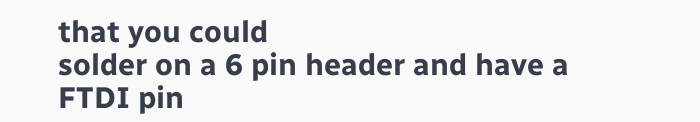that you could
solder on a 6 pin header and have a FTDI pin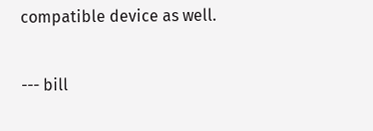compatible device as well.

--- bill